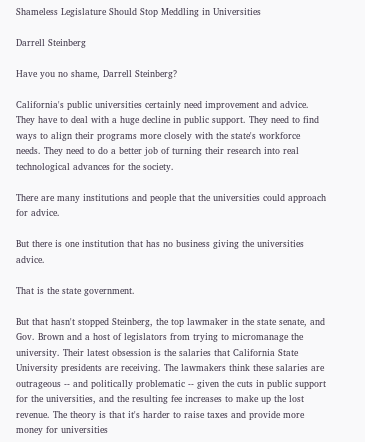Shameless Legislature Should Stop Meddling in Universities

Darrell Steinberg

Have you no shame, Darrell Steinberg?

California's public universities certainly need improvement and advice. They have to deal with a huge decline in public support. They need to find ways to align their programs more closely with the state's workforce needs. They need to do a better job of turning their research into real technological advances for the society.

There are many institutions and people that the universities could approach for advice.

But there is one institution that has no business giving the universities advice.

That is the state government.

But that hasn't stopped Steinberg, the top lawmaker in the state senate, and Gov. Brown and a host of legislators from trying to micromanage the university. Their latest obsession is the salaries that California State University presidents are receiving. The lawmakers think these salaries are outrageous -- and politically problematic -- given the cuts in public support for the universities, and the resulting fee increases to make up the lost revenue. The theory is that it's harder to raise taxes and provide more money for universities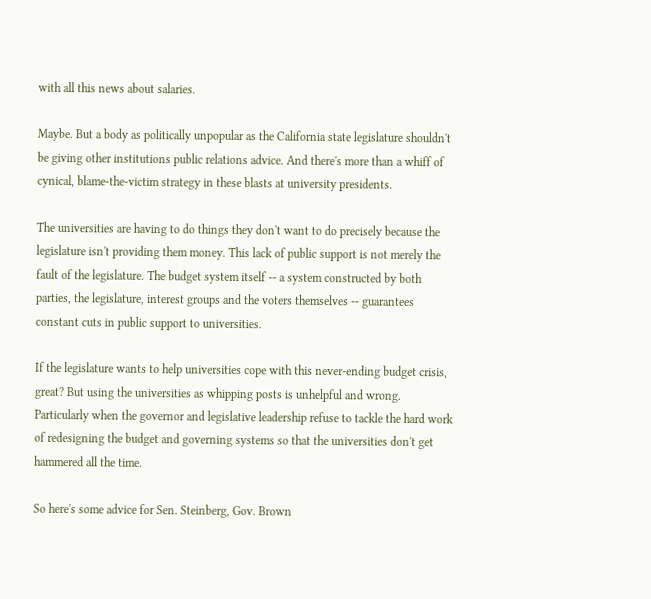with all this news about salaries.

Maybe. But a body as politically unpopular as the California state legislature shouldn't be giving other institutions public relations advice. And there's more than a whiff of cynical, blame-the-victim strategy in these blasts at university presidents.

The universities are having to do things they don't want to do precisely because the legislature isn't providing them money. This lack of public support is not merely the fault of the legislature. The budget system itself -- a system constructed by both parties, the legislature, interest groups and the voters themselves -- guarantees constant cuts in public support to universities.

If the legislature wants to help universities cope with this never-ending budget crisis, great? But using the universities as whipping posts is unhelpful and wrong. Particularly when the governor and legislative leadership refuse to tackle the hard work of redesigning the budget and governing systems so that the universities don't get hammered all the time.

So here's some advice for Sen. Steinberg, Gov. Brown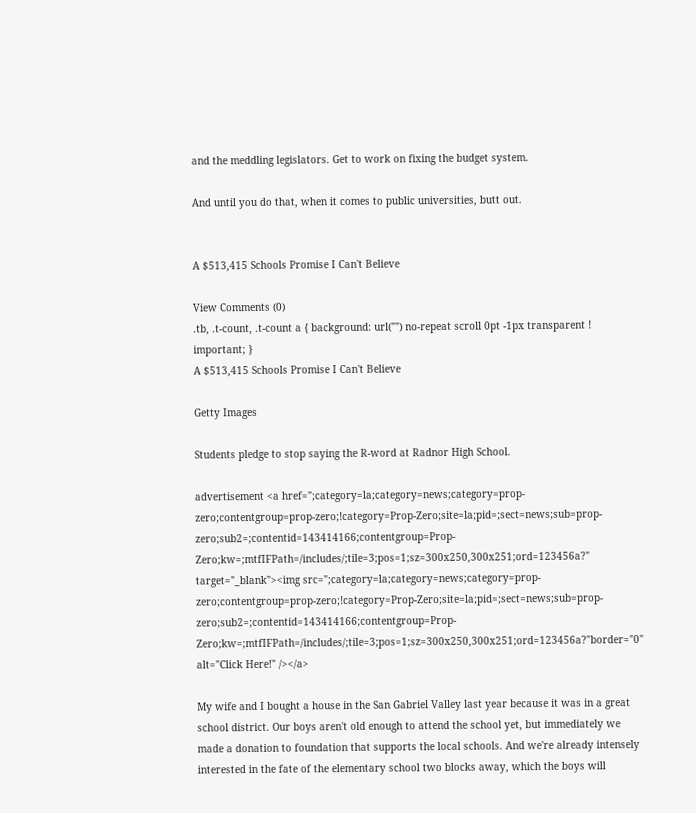and the meddling legislators. Get to work on fixing the budget system.

And until you do that, when it comes to public universities, butt out.


A $513,415 Schools Promise I Can't Believe

View Comments (0)
.tb, .t-count, .t-count a { background: url("") no-repeat scroll 0pt -1px transparent ! important; }
A $513,415 Schools Promise I Can't Believe

Getty Images

Students pledge to stop saying the R-word at Radnor High School.

advertisement <a href=";category=la;category=news;category=prop-zero;contentgroup=prop-zero;!category=Prop-Zero;site=la;pid=;sect=news;sub=prop-zero;sub2=;contentid=143414166;contentgroup=Prop-Zero;kw=;mtfIFPath=/includes/;tile=3;pos=1;sz=300x250,300x251;ord=123456a?" target="_blank"><img src=";category=la;category=news;category=prop-zero;contentgroup=prop-zero;!category=Prop-Zero;site=la;pid=;sect=news;sub=prop-zero;sub2=;contentid=143414166;contentgroup=Prop-Zero;kw=;mtfIFPath=/includes/;tile=3;pos=1;sz=300x250,300x251;ord=123456a?"border="0" alt="Click Here!" /></a>

My wife and I bought a house in the San Gabriel Valley last year because it was in a great school district. Our boys aren't old enough to attend the school yet, but immediately we made a donation to foundation that supports the local schools. And we're already intensely interested in the fate of the elementary school two blocks away, which the boys will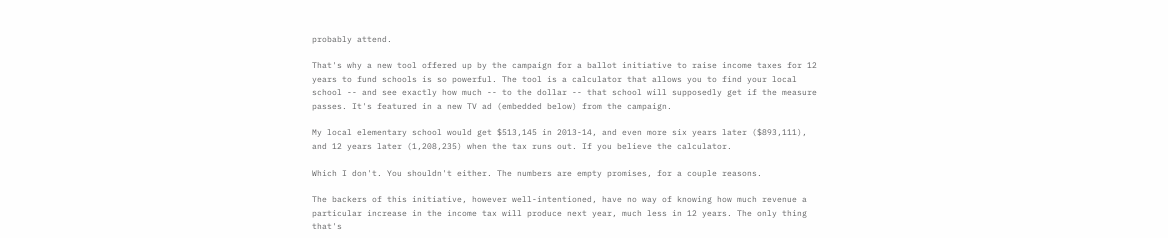probably attend.

That's why a new tool offered up by the campaign for a ballot initiative to raise income taxes for 12 years to fund schools is so powerful. The tool is a calculator that allows you to find your local school -- and see exactly how much -- to the dollar -- that school will supposedly get if the measure passes. It's featured in a new TV ad (embedded below) from the campaign.

My local elementary school would get $513,145 in 2013-14, and even more six years later ($893,111), and 12 years later (1,208,235) when the tax runs out. If you believe the calculator.

Which I don't. You shouldn't either. The numbers are empty promises, for a couple reasons.

The backers of this initiative, however well-intentioned, have no way of knowing how much revenue a particular increase in the income tax will produce next year, much less in 12 years. The only thing that's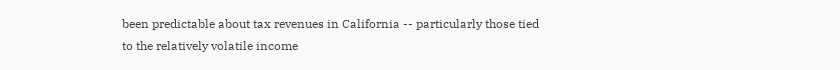been predictable about tax revenues in California -- particularly those tied to the relatively volatile income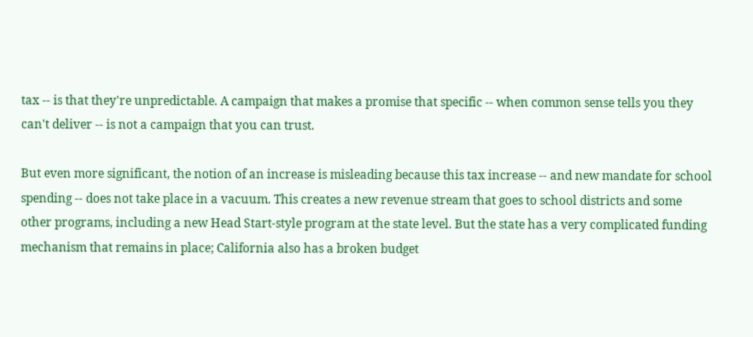tax -- is that they're unpredictable. A campaign that makes a promise that specific -- when common sense tells you they can't deliver -- is not a campaign that you can trust.

But even more significant, the notion of an increase is misleading because this tax increase -- and new mandate for school spending -- does not take place in a vacuum. This creates a new revenue stream that goes to school districts and some other programs, including a new Head Start-style program at the state level. But the state has a very complicated funding mechanism that remains in place; California also has a broken budget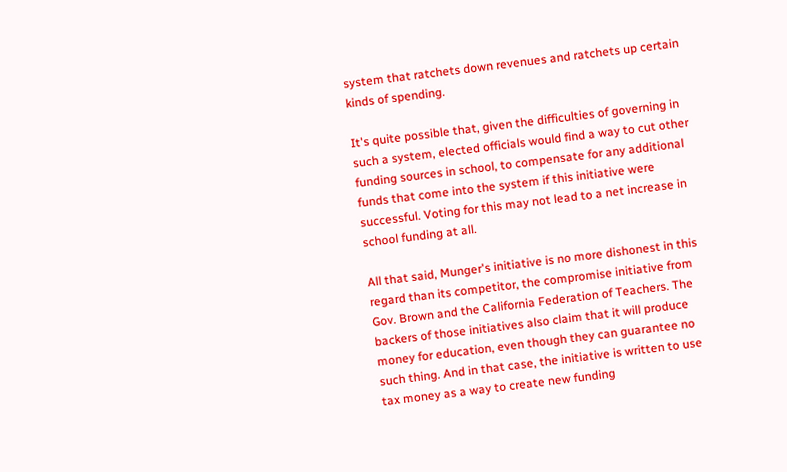system that ratchets down revenues and ratchets up certain kinds of spending.

It's quite possible that, given the difficulties of governing in such a system, elected officials would find a way to cut other funding sources in school, to compensate for any additional funds that come into the system if this initiative were successful. Voting for this may not lead to a net increase in school funding at all.

All that said, Munger's initiative is no more dishonest in this regard than its competitor, the compromise initiative from Gov. Brown and the California Federation of Teachers. The backers of those initiatives also claim that it will produce money for education, even though they can guarantee no such thing. And in that case, the initiative is written to use tax money as a way to create new funding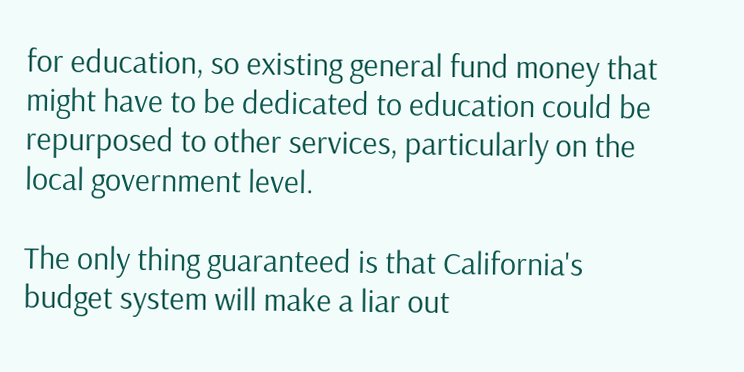for education, so existing general fund money that might have to be dedicated to education could be repurposed to other services, particularly on the local government level.

The only thing guaranteed is that California's budget system will make a liar out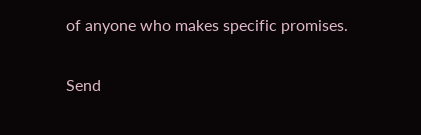of anyone who makes specific promises.

Send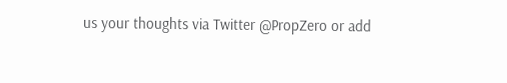us your thoughts via Twitter @PropZero or add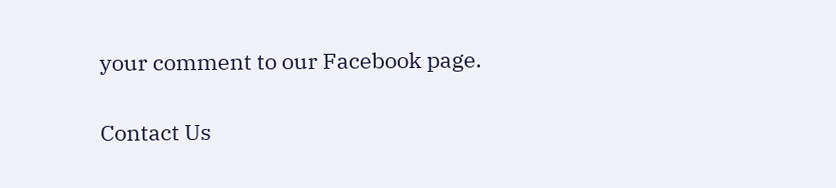your comment to our Facebook page.

Contact Us